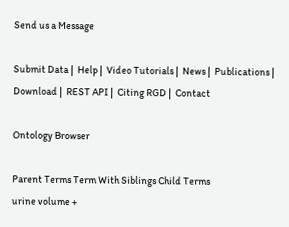Send us a Message

Submit Data |  Help |  Video Tutorials |  News |  Publications |  Download |  REST API |  Citing RGD |  Contact

Ontology Browser

Parent Terms Term With Siblings Child Terms
urine volume +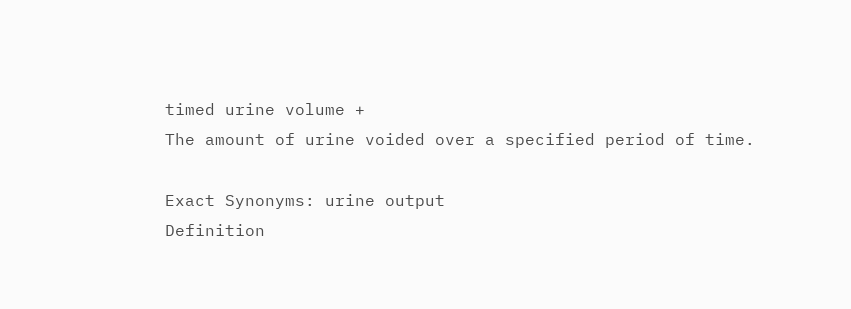timed urine volume +
The amount of urine voided over a specified period of time.

Exact Synonyms: urine output
Definition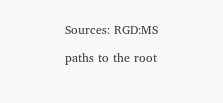Sources: RGD:MS

paths to the root